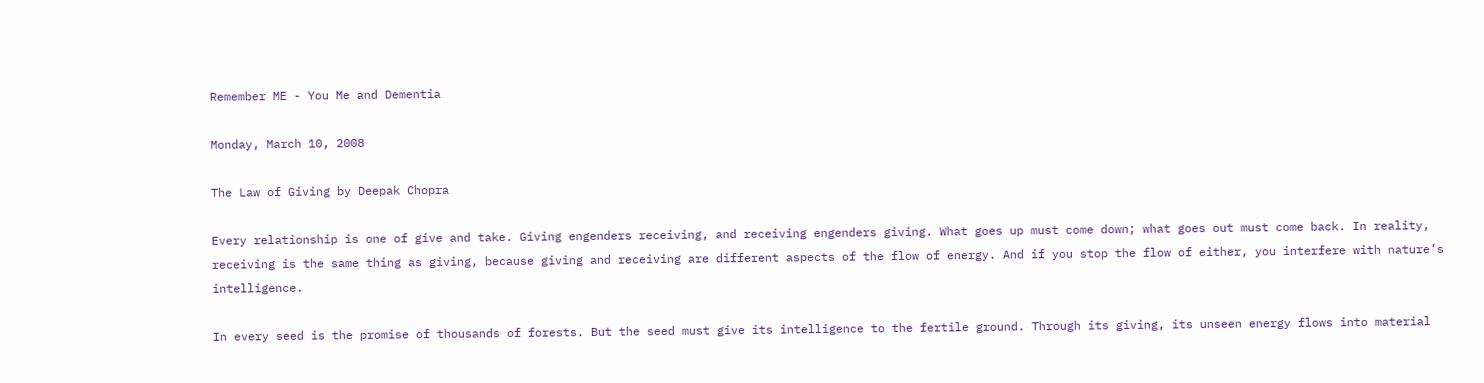Remember ME - You Me and Dementia

Monday, March 10, 2008

The Law of Giving by Deepak Chopra

Every relationship is one of give and take. Giving engenders receiving, and receiving engenders giving. What goes up must come down; what goes out must come back. In reality, receiving is the same thing as giving, because giving and receiving are different aspects of the flow of energy. And if you stop the flow of either, you interfere with nature’s intelligence.

In every seed is the promise of thousands of forests. But the seed must give its intelligence to the fertile ground. Through its giving, its unseen energy flows into material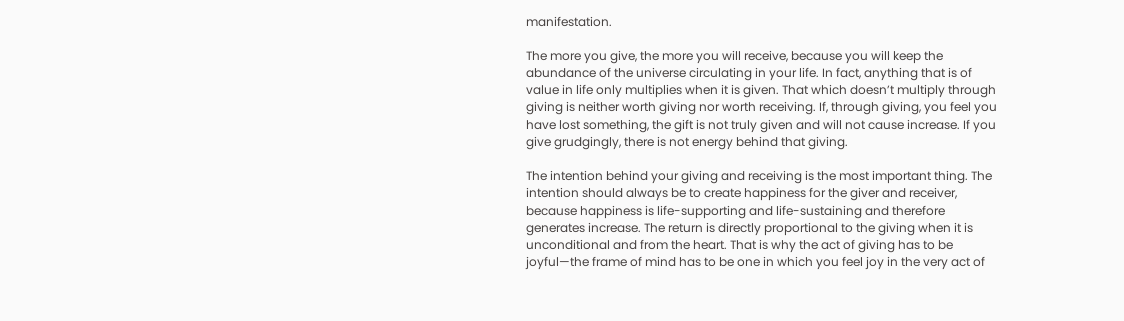manifestation.

The more you give, the more you will receive, because you will keep the abundance of the universe circulating in your life. In fact, anything that is of value in life only multiplies when it is given. That which doesn’t multiply through giving is neither worth giving nor worth receiving. If, through giving, you feel you have lost something, the gift is not truly given and will not cause increase. If you give grudgingly, there is not energy behind that giving.

The intention behind your giving and receiving is the most important thing. The intention should always be to create happiness for the giver and receiver, because happiness is life-supporting and life-sustaining and therefore generates increase. The return is directly proportional to the giving when it is unconditional and from the heart. That is why the act of giving has to be joyful—the frame of mind has to be one in which you feel joy in the very act of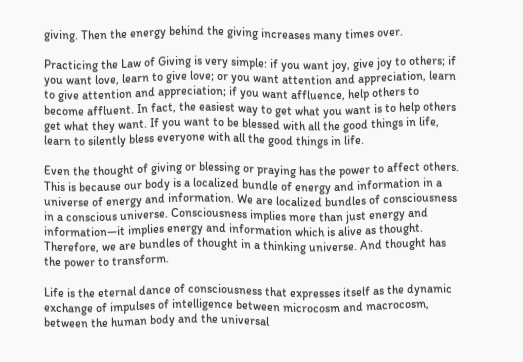giving. Then the energy behind the giving increases many times over.

Practicing the Law of Giving is very simple: if you want joy, give joy to others; if you want love, learn to give love; or you want attention and appreciation, learn to give attention and appreciation; if you want affluence, help others to become affluent. In fact, the easiest way to get what you want is to help others get what they want. If you want to be blessed with all the good things in life, learn to silently bless everyone with all the good things in life.

Even the thought of giving or blessing or praying has the power to affect others. This is because our body is a localized bundle of energy and information in a universe of energy and information. We are localized bundles of consciousness in a conscious universe. Consciousness implies more than just energy and information—it implies energy and information which is alive as thought. Therefore, we are bundles of thought in a thinking universe. And thought has the power to transform.

Life is the eternal dance of consciousness that expresses itself as the dynamic exchange of impulses of intelligence between microcosm and macrocosm, between the human body and the universal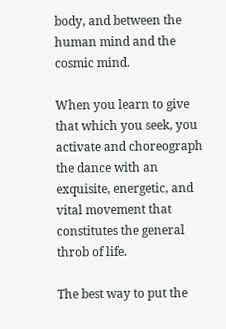body, and between the human mind and the cosmic mind.

When you learn to give that which you seek, you activate and choreograph the dance with an exquisite, energetic, and vital movement that constitutes the general throb of life.

The best way to put the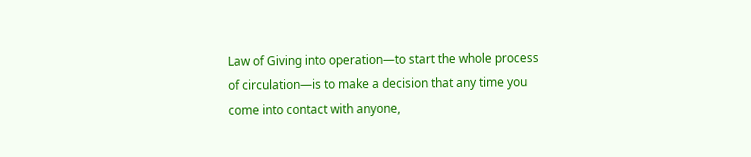Law of Giving into operation—to start the whole process of circulation—is to make a decision that any time you come into contact with anyone,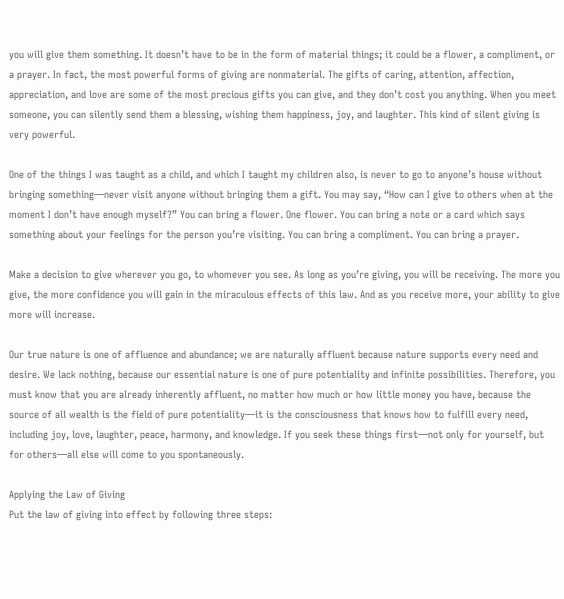you will give them something. It doesn’t have to be in the form of material things; it could be a flower, a compliment, or a prayer. In fact, the most powerful forms of giving are nonmaterial. The gifts of caring, attention, affection, appreciation, and love are some of the most precious gifts you can give, and they don’t cost you anything. When you meet someone, you can silently send them a blessing, wishing them happiness, joy, and laughter. This kind of silent giving is very powerful.

One of the things I was taught as a child, and which I taught my children also, is never to go to anyone’s house without bringing something—never visit anyone without bringing them a gift. You may say, “How can I give to others when at the moment I don’t have enough myself?” You can bring a flower. One flower. You can bring a note or a card which says something about your feelings for the person you’re visiting. You can bring a compliment. You can bring a prayer.

Make a decision to give wherever you go, to whomever you see. As long as you’re giving, you will be receiving. The more you give, the more confidence you will gain in the miraculous effects of this law. And as you receive more, your ability to give more will increase.

Our true nature is one of affluence and abundance; we are naturally affluent because nature supports every need and desire. We lack nothing, because our essential nature is one of pure potentiality and infinite possibilities. Therefore, you must know that you are already inherently affluent, no matter how much or how little money you have, because the source of all wealth is the field of pure potentiality—it is the consciousness that knows how to fulfill every need, including joy, love, laughter, peace, harmony, and knowledge. If you seek these things first—not only for yourself, but for others—all else will come to you spontaneously.

Applying the Law of Giving
Put the law of giving into effect by following three steps: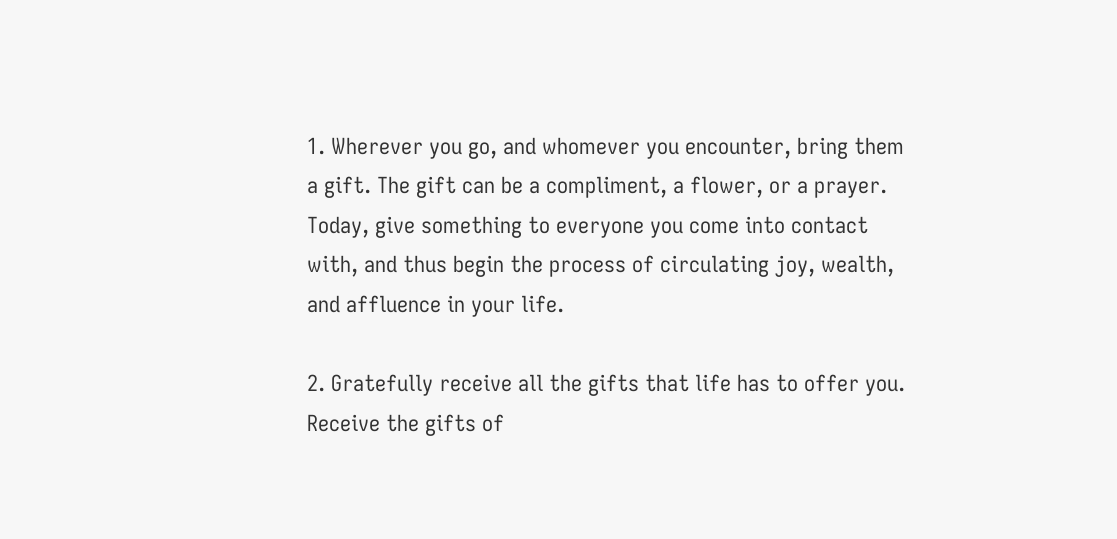1. Wherever you go, and whomever you encounter, bring them a gift. The gift can be a compliment, a flower, or a prayer. Today, give something to everyone you come into contact with, and thus begin the process of circulating joy, wealth, and affluence in your life.

2. Gratefully receive all the gifts that life has to offer you. Receive the gifts of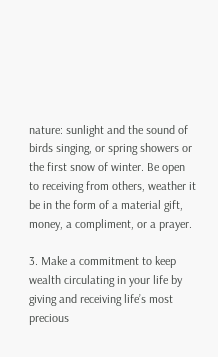nature: sunlight and the sound of birds singing, or spring showers or the first snow of winter. Be open to receiving from others, weather it be in the form of a material gift, money, a compliment, or a prayer.

3. Make a commitment to keep wealth circulating in your life by giving and receiving life’s most precious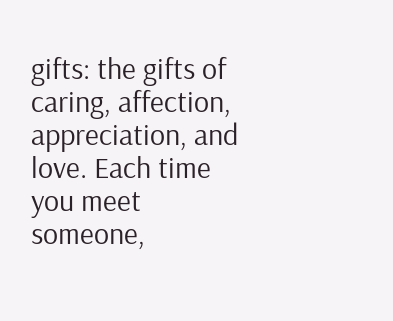gifts: the gifts of caring, affection, appreciation, and love. Each time you meet someone,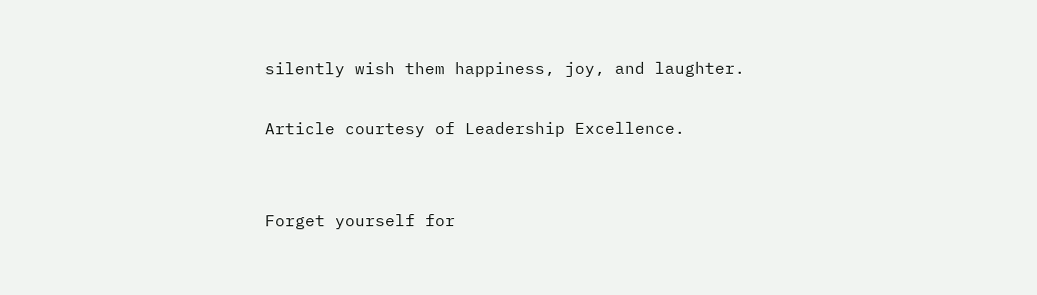silently wish them happiness, joy, and laughter.

Article courtesy of Leadership Excellence.


Forget yourself for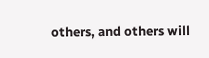others, and others will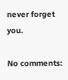never forget you.

No comments: